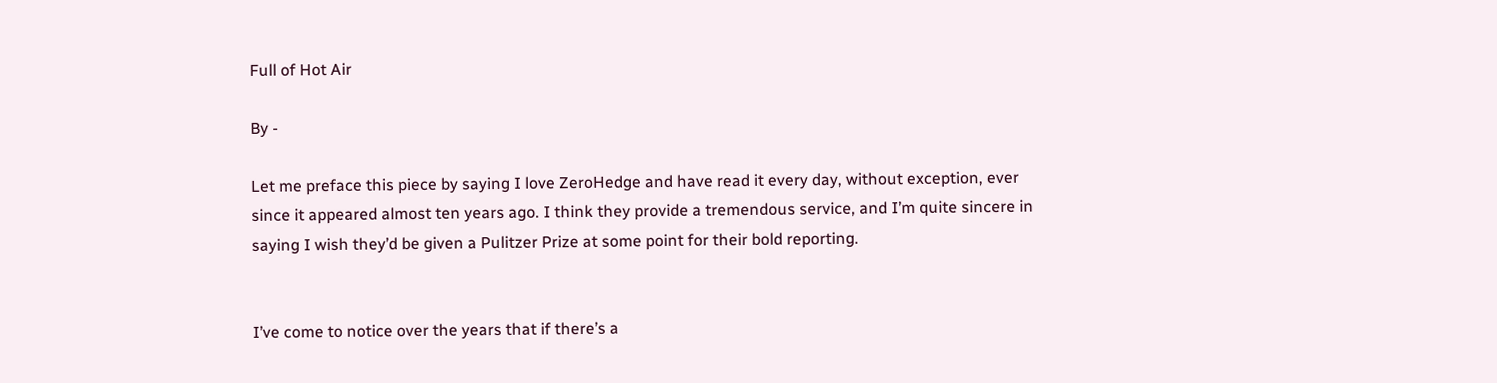Full of Hot Air

By -

Let me preface this piece by saying I love ZeroHedge and have read it every day, without exception, ever since it appeared almost ten years ago. I think they provide a tremendous service, and I’m quite sincere in saying I wish they’d be given a Pulitzer Prize at some point for their bold reporting.


I’ve come to notice over the years that if there’s a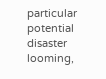particular potential disaster looming,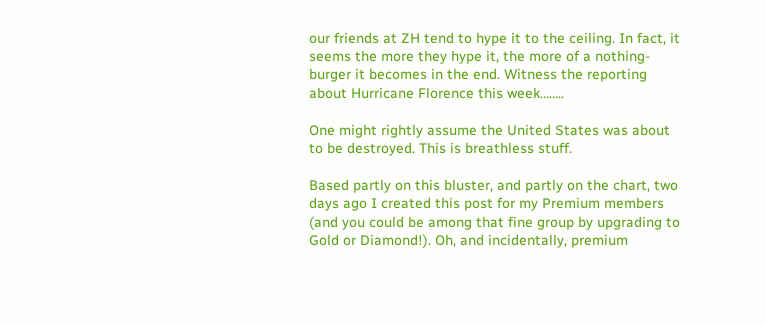our friends at ZH tend to hype it to the ceiling. In fact, it seems the more they hype it, the more of a nothing-burger it becomes in the end. Witness the reporting about Hurricane Florence this week……..

One might rightly assume the United States was about to be destroyed. This is breathless stuff.

Based partly on this bluster, and partly on the chart, two days ago I created this post for my Premium members (and you could be among that fine group by upgrading to Gold or Diamond!). Oh, and incidentally, premium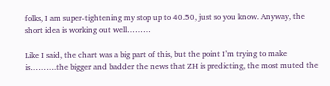folks, I am super-tightening my stop up to 40.50, just so you know. Anyway, the short idea is working out well………

Like I said, the chart was a big part of this, but the point I’m trying to make is……….the bigger and badder the news that ZH is predicting, the most muted the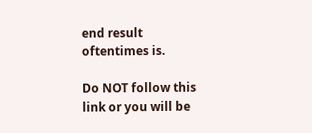end result oftentimes is.

Do NOT follow this link or you will be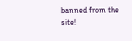banned from the site!